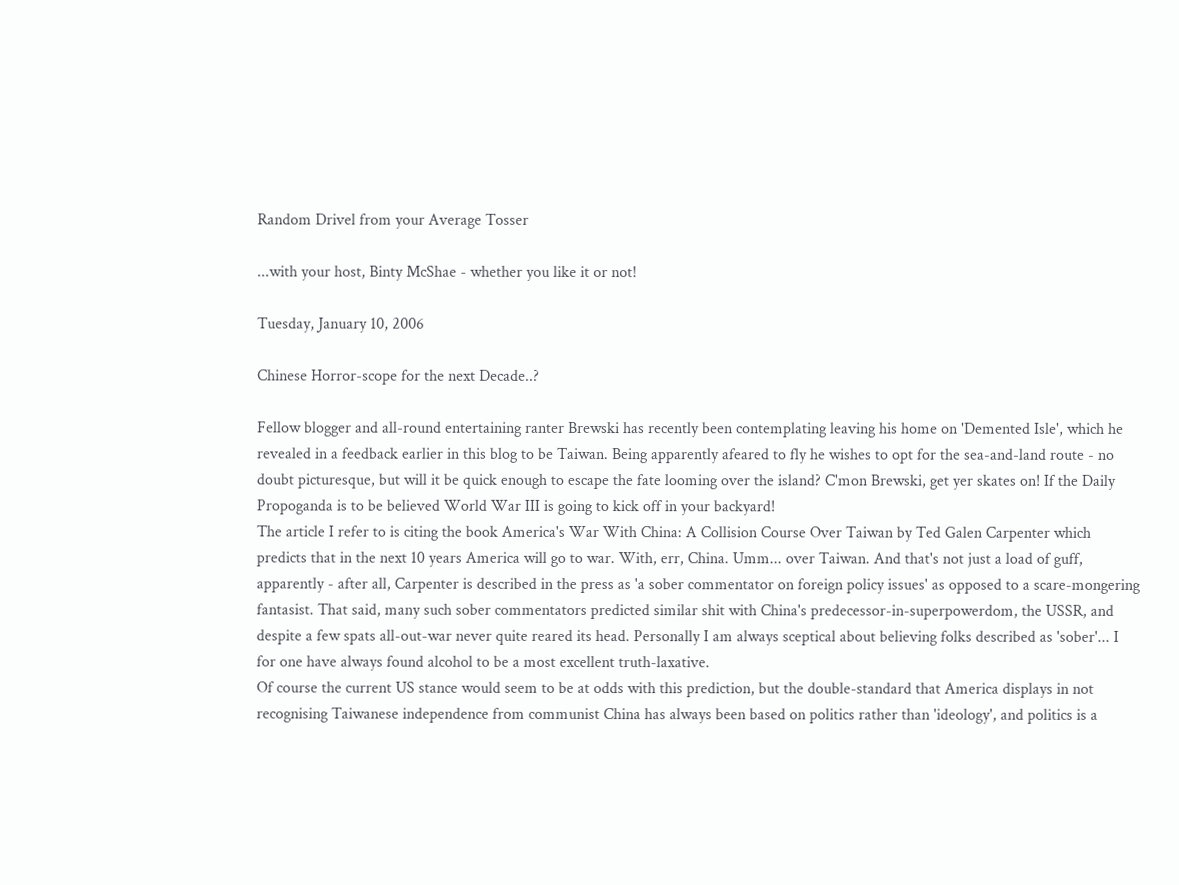Random Drivel from your Average Tosser

...with your host, Binty McShae - whether you like it or not!

Tuesday, January 10, 2006

Chinese Horror-scope for the next Decade..?

Fellow blogger and all-round entertaining ranter Brewski has recently been contemplating leaving his home on 'Demented Isle', which he revealed in a feedback earlier in this blog to be Taiwan. Being apparently afeared to fly he wishes to opt for the sea-and-land route - no doubt picturesque, but will it be quick enough to escape the fate looming over the island? C'mon Brewski, get yer skates on! If the Daily Propoganda is to be believed World War III is going to kick off in your backyard!
The article I refer to is citing the book America's War With China: A Collision Course Over Taiwan by Ted Galen Carpenter which predicts that in the next 10 years America will go to war. With, err, China. Umm... over Taiwan. And that's not just a load of guff, apparently - after all, Carpenter is described in the press as 'a sober commentator on foreign policy issues' as opposed to a scare-mongering fantasist. That said, many such sober commentators predicted similar shit with China's predecessor-in-superpowerdom, the USSR, and despite a few spats all-out-war never quite reared its head. Personally I am always sceptical about believing folks described as 'sober'... I for one have always found alcohol to be a most excellent truth-laxative.
Of course the current US stance would seem to be at odds with this prediction, but the double-standard that America displays in not recognising Taiwanese independence from communist China has always been based on politics rather than 'ideology', and politics is a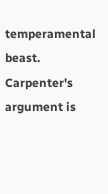temperamental beast. Carpenter's argument is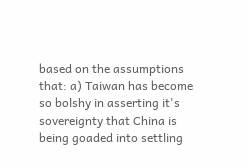based on the assumptions that: a) Taiwan has become so bolshy in asserting it's sovereignty that China is being goaded into settling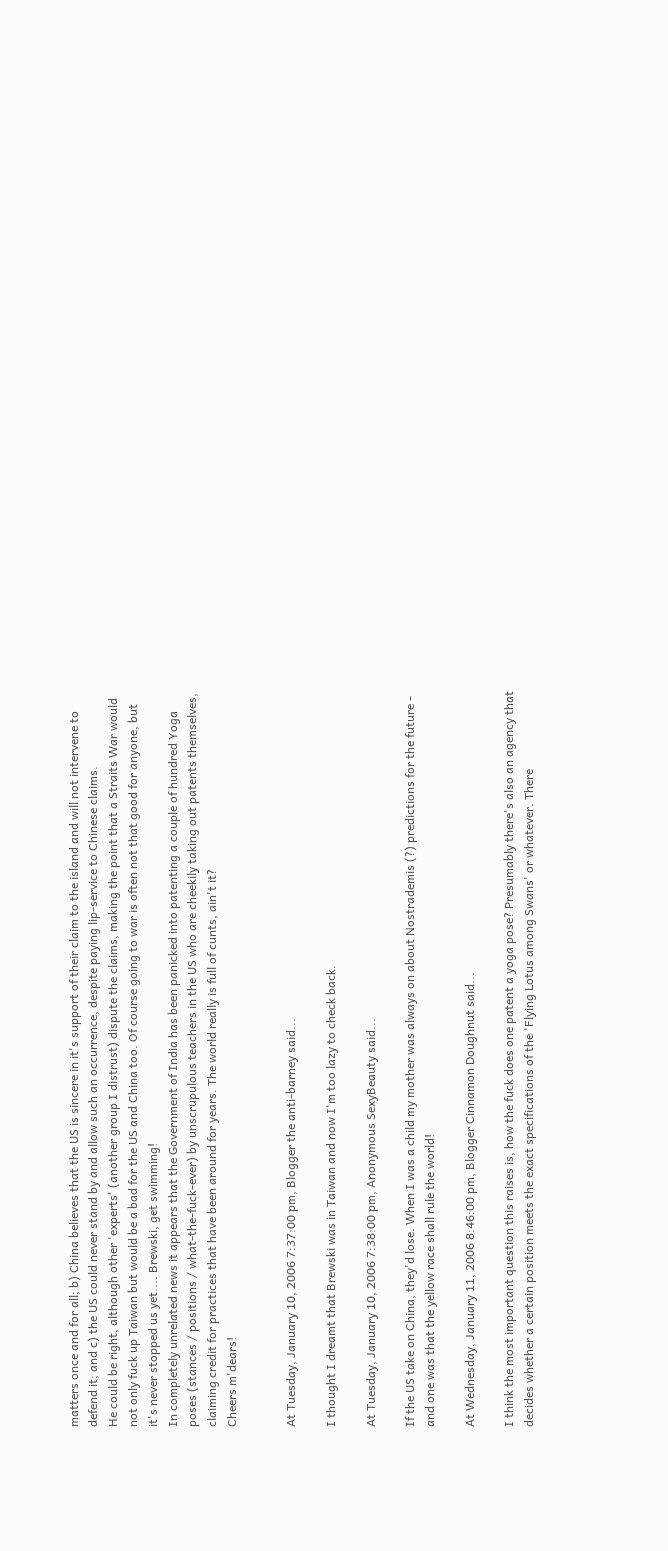matters once and for all; b) China believes that the US is sincere in it's support of their claim to the island and will not intervene to defend it; and c) the US could never stand by and allow such an occurrence, despite paying lip-service to Chinese claims.
He could be right, although other 'experts' (another group I distrust) dispute the claims, making the point that a Straits War would not only fuck up Taiwan but would be a bad for the US and China too. Of course going to war is often not that good for anyone, but it's never stopped us yet.... Brewski, get swimming!
In completely unrelated news it appears that the Government of India has been panicked into patenting a couple of hundred Yoga poses (stances / positions / what-the-fuck-ever) by unscrupulous teachers in the US who are cheekily taking out patents themselves, claiming credit for practices that have been around for years. The world really is full of cunts, ain't it?
Cheers m'dears!


At Tuesday, January 10, 2006 7:37:00 pm, Blogger the anti-barney said...

I thought I dreamt that Brewski was in Taiwan and now I'm too lazy to check back.

At Tuesday, January 10, 2006 7:38:00 pm, Anonymous SexyBeauty said...

If the US take on China, they'd lose. When I was a child my mother was always on about Nostrademis (?) predictions for the future - and one was that the yellow race shall rule the world!

At Wednesday, January 11, 2006 8:46:00 pm, Blogger Cinnamon Doughnut said...

I think the most important question this raises is, how the fuck does one patent a yoga pose? Presumably there's also an agency that decides whether a certain position meets the exact specifications of the 'Flying Lotus among Swans' or whatever. There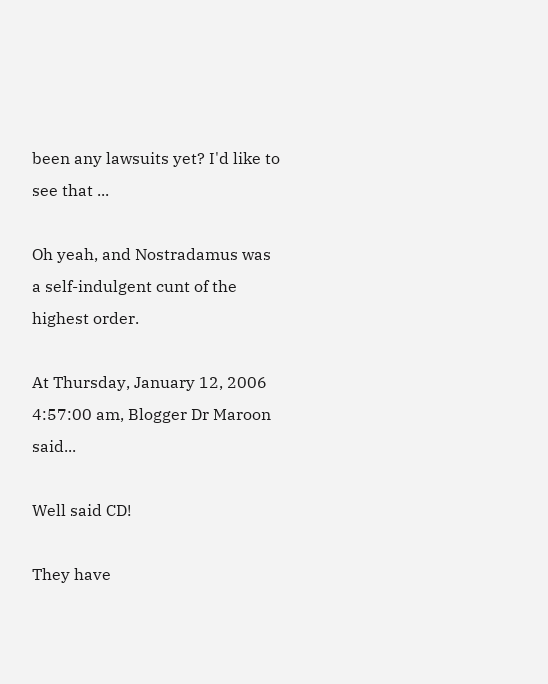been any lawsuits yet? I'd like to see that ...

Oh yeah, and Nostradamus was a self-indulgent cunt of the highest order.

At Thursday, January 12, 2006 4:57:00 am, Blogger Dr Maroon said...

Well said CD!

They have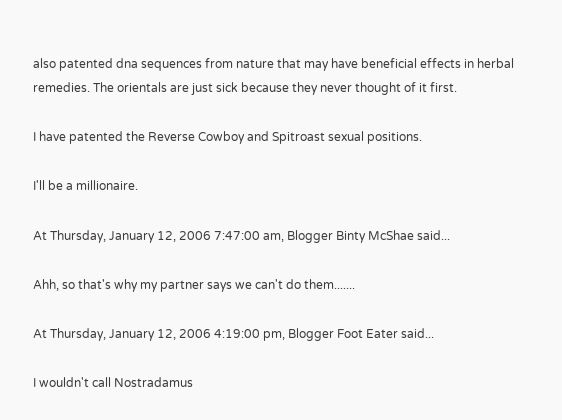also patented dna sequences from nature that may have beneficial effects in herbal remedies. The orientals are just sick because they never thought of it first.

I have patented the Reverse Cowboy and Spitroast sexual positions.

I'll be a millionaire.

At Thursday, January 12, 2006 7:47:00 am, Blogger Binty McShae said...

Ahh, so that's why my partner says we can't do them.......

At Thursday, January 12, 2006 4:19:00 pm, Blogger Foot Eater said...

I wouldn't call Nostradamus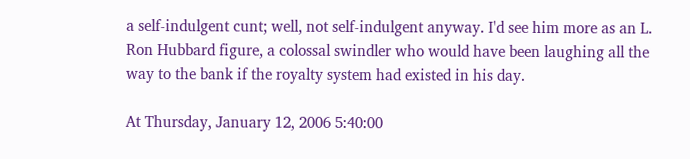a self-indulgent cunt; well, not self-indulgent anyway. I'd see him more as an L. Ron Hubbard figure, a colossal swindler who would have been laughing all the way to the bank if the royalty system had existed in his day.

At Thursday, January 12, 2006 5:40:00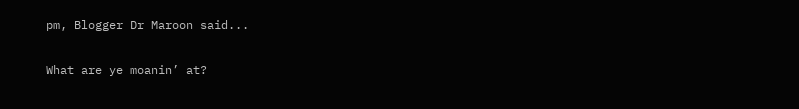pm, Blogger Dr Maroon said...

What are ye moanin’ at?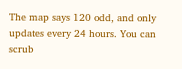The map says 120 odd, and only updates every 24 hours. You can scrub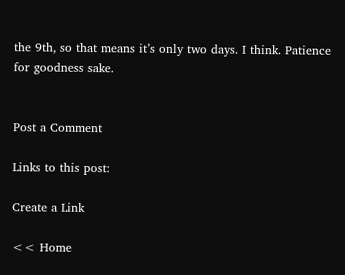the 9th, so that means it’s only two days. I think. Patience for goodness sake.


Post a Comment

Links to this post:

Create a Link

<< Home